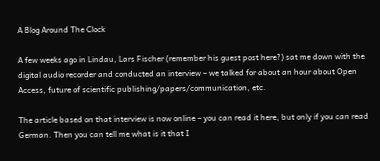A Blog Around The Clock

A few weeks ago in Lindau, Lars Fischer (remember his guest post here?) sat me down with the digital audio recorder and conducted an interview – we talked for about an hour about Open Access, future of scientific publishing/papers/communication, etc.

The article based on that interview is now online – you can read it here, but only if you can read German. Then you can tell me what is it that I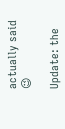actually said 😉

Update: the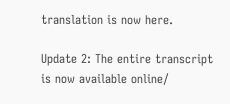translation is now here.

Update 2: The entire transcript is now available online/